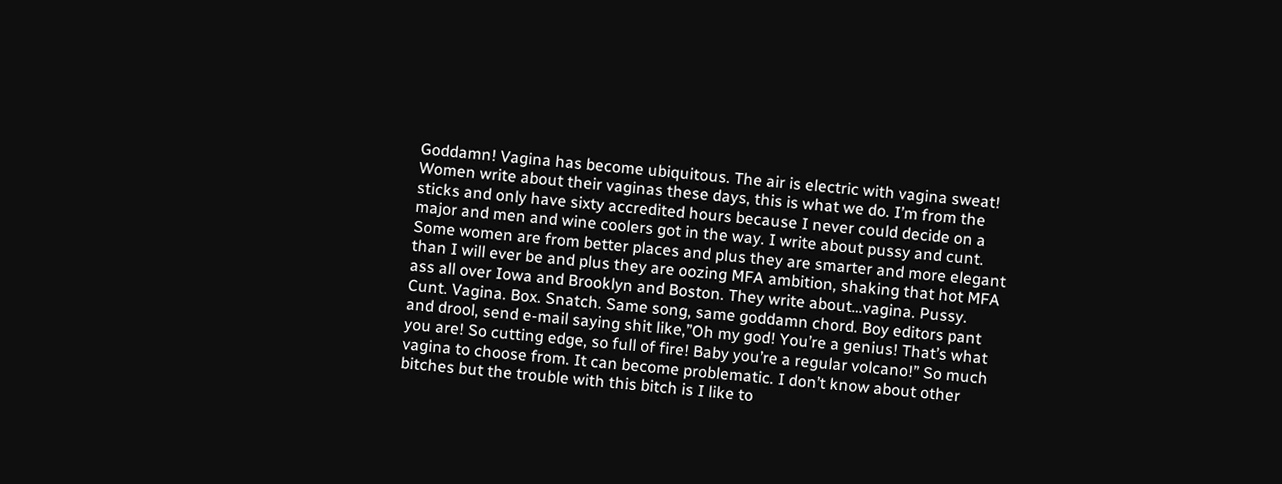Goddamn! Vagina has become ubiquitous. The air is electric with vagina sweat! Women write about their vaginas these days, this is what we do. I’m from the sticks and only have sixty accredited hours because I never could decide on a major and men and wine coolers got in the way. I write about pussy and cunt. Some women are from better places and plus they are smarter and more elegant than I will ever be and plus they are oozing MFA ambition, shaking that hot MFA ass all over Iowa and Brooklyn and Boston. They write about…vagina. Pussy. Cunt. Vagina. Box. Snatch. Same song, same goddamn chord. Boy editors pant and drool, send e-mail saying shit like,”Oh my god! You’re a genius! That’s what you are! So cutting edge, so full of fire! Baby you’re a regular volcano!” So much vagina to choose from. It can become problematic. I don’t know about other bitches but the trouble with this bitch is I like to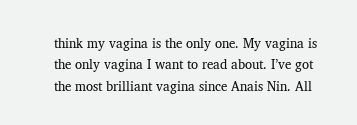think my vagina is the only one. My vagina is the only vagina I want to read about. I’ve got the most brilliant vagina since Anais Nin. All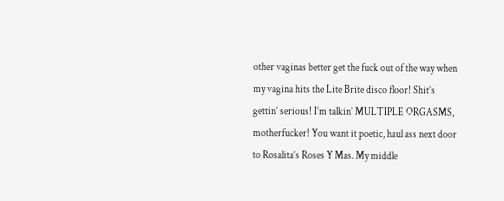other vaginas better get the fuck out of the way when my vagina hits the Lite Brite disco floor! Shit’s gettin’ serious! I’m talkin’ MULTIPLE ORGASMS, motherfucker! You want it poetic, haul ass next door to Rosalita’s Roses Y Mas. My middle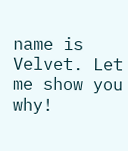name is Velvet. Let me show you why!